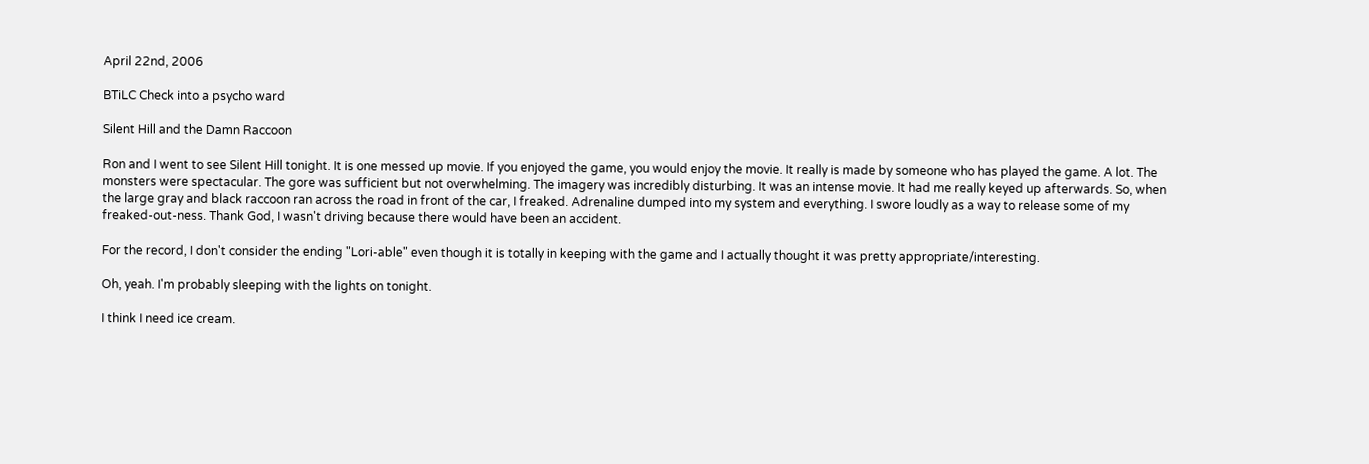April 22nd, 2006

BTiLC Check into a psycho ward

Silent Hill and the Damn Raccoon

Ron and I went to see Silent Hill tonight. It is one messed up movie. If you enjoyed the game, you would enjoy the movie. It really is made by someone who has played the game. A lot. The monsters were spectacular. The gore was sufficient but not overwhelming. The imagery was incredibly disturbing. It was an intense movie. It had me really keyed up afterwards. So, when the large gray and black raccoon ran across the road in front of the car, I freaked. Adrenaline dumped into my system and everything. I swore loudly as a way to release some of my freaked-out-ness. Thank God, I wasn't driving because there would have been an accident.

For the record, I don't consider the ending "Lori-able" even though it is totally in keeping with the game and I actually thought it was pretty appropriate/interesting.

Oh, yeah. I'm probably sleeping with the lights on tonight.

I think I need ice cream.